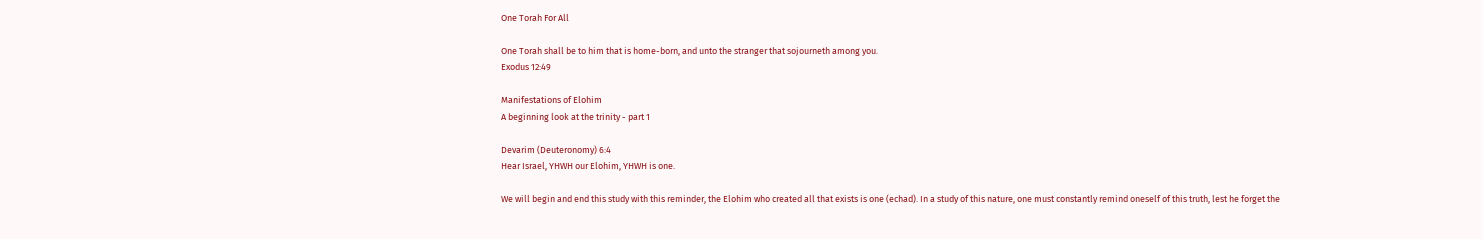One Torah For All

One Torah shall be to him that is home-born, and unto the stranger that sojourneth among you.
Exodus 12:49

Manifestations of Elohim
A beginning look at the trinity - part 1

Devarim (Deuteronomy) 6:4
Hear Israel, YHWH our Elohim, YHWH is one.

We will begin and end this study with this reminder, the Elohim who created all that exists is one (echad). In a study of this nature, one must constantly remind oneself of this truth, lest he forget the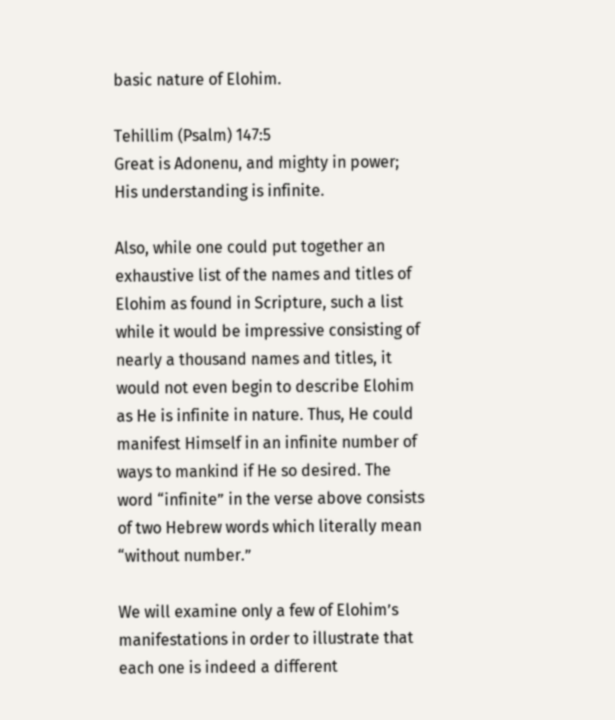basic nature of Elohim.

Tehillim (Psalm) 147:5
Great is Adonenu, and mighty in power;
His understanding is infinite.

Also, while one could put together an exhaustive list of the names and titles of Elohim as found in Scripture, such a list while it would be impressive consisting of nearly a thousand names and titles, it would not even begin to describe Elohim as He is infinite in nature. Thus, He could manifest Himself in an infinite number of ways to mankind if He so desired. The word “infinite” in the verse above consists of two Hebrew words which literally mean “without number.”

We will examine only a few of Elohim’s manifestations in order to illustrate that each one is indeed a different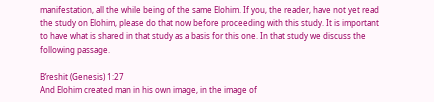manifestation, all the while being of the same Elohim. If you, the reader, have not yet read the study on Elohim, please do that now before proceeding with this study. It is important to have what is shared in that study as a basis for this one. In that study we discuss the following passage.

B’reshit (Genesis) 1:27
And Elohim created man in his own image, in the image of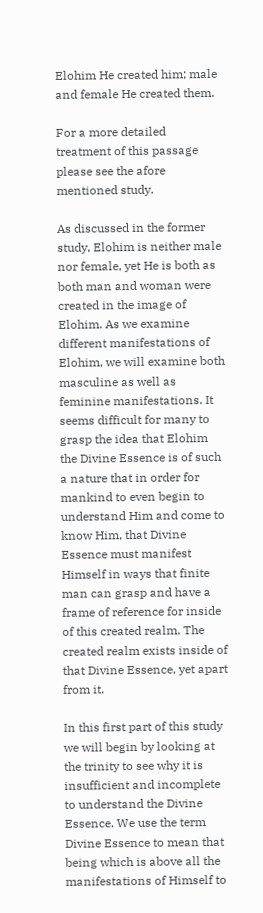Elohim He created him; male and female He created them.

For a more detailed treatment of this passage please see the afore mentioned study.

As discussed in the former study, Elohim is neither male nor female, yet He is both as both man and woman were created in the image of Elohim. As we examine different manifestations of Elohim, we will examine both masculine as well as feminine manifestations. It seems difficult for many to grasp the idea that Elohim the Divine Essence is of such a nature that in order for mankind to even begin to understand Him and come to know Him, that Divine Essence must manifest Himself in ways that finite man can grasp and have a frame of reference for inside of this created realm. The created realm exists inside of that Divine Essence, yet apart from it.

In this first part of this study we will begin by looking at the trinity to see why it is insufficient and incomplete to understand the Divine Essence. We use the term Divine Essence to mean that being which is above all the manifestations of Himself to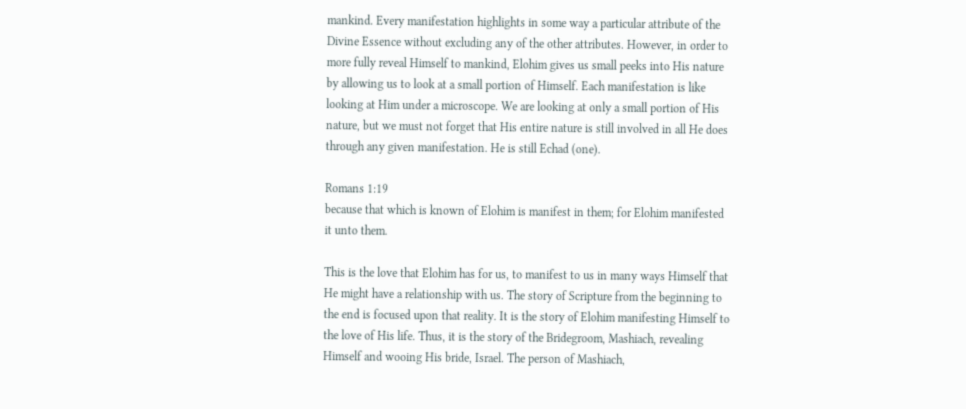mankind. Every manifestation highlights in some way a particular attribute of the Divine Essence without excluding any of the other attributes. However, in order to more fully reveal Himself to mankind, Elohim gives us small peeks into His nature by allowing us to look at a small portion of Himself. Each manifestation is like looking at Him under a microscope. We are looking at only a small portion of His nature, but we must not forget that His entire nature is still involved in all He does through any given manifestation. He is still Echad (one).

Romans 1:19
because that which is known of Elohim is manifest in them; for Elohim manifested it unto them.

This is the love that Elohim has for us, to manifest to us in many ways Himself that He might have a relationship with us. The story of Scripture from the beginning to the end is focused upon that reality. It is the story of Elohim manifesting Himself to the love of His life. Thus, it is the story of the Bridegroom, Mashiach, revealing Himself and wooing His bride, Israel. The person of Mashiach,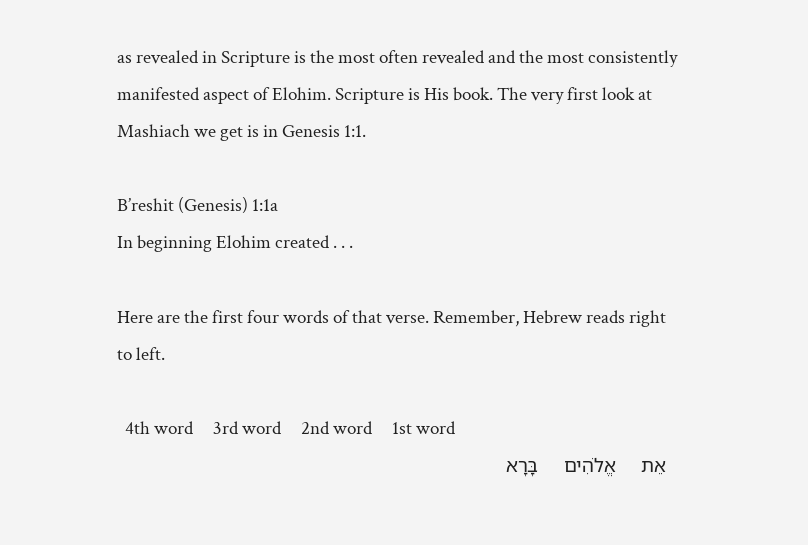as revealed in Scripture is the most often revealed and the most consistently manifested aspect of Elohim. Scripture is His book. The very first look at Mashiach we get is in Genesis 1:1.

B’reshit (Genesis) 1:1a
In beginning Elohim created . . .

Here are the first four words of that verse. Remember, Hebrew reads right to left.

  4th word     3rd word     2nd word     1st word
  אֵת     אֱלֹהִים     בָּרָא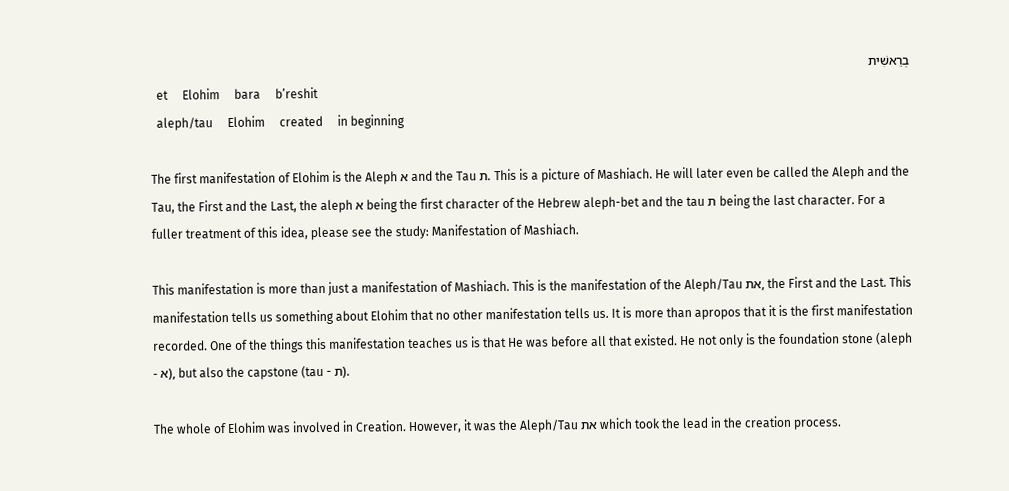בְרֵאשִׁית
  et     Elohim     bara     b’reshit
  aleph/tau     Elohim     created     in beginning

The first manifestation of Elohim is the Aleph א and the Tau ת. This is a picture of Mashiach. He will later even be called the Aleph and the Tau, the First and the Last, the aleph א being the first character of the Hebrew aleph-bet and the tau ת being the last character. For a fuller treatment of this idea, please see the study: Manifestation of Mashiach.

This manifestation is more than just a manifestation of Mashiach. This is the manifestation of the Aleph/Tau את, the First and the Last. This manifestation tells us something about Elohim that no other manifestation tells us. It is more than apropos that it is the first manifestation recorded. One of the things this manifestation teaches us is that He was before all that existed. He not only is the foundation stone (aleph - א), but also the capstone (tau - ת).

The whole of Elohim was involved in Creation. However, it was the Aleph/Tau את which took the lead in the creation process.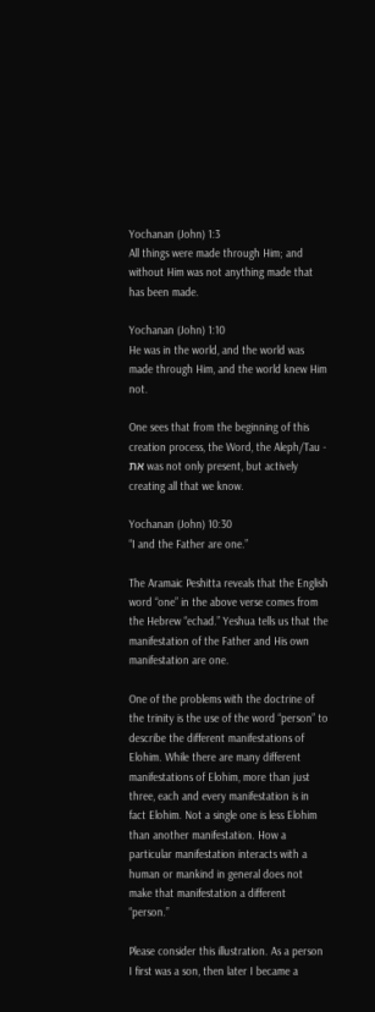Yochanan (John) 1:3
All things were made through Him; and without Him was not anything made that has been made.

Yochanan (John) 1:10
He was in the world, and the world was made through Him, and the world knew Him not.

One sees that from the beginning of this creation process, the Word, the Aleph/Tau - את was not only present, but actively creating all that we know.

Yochanan (John) 10:30
“I and the Father are one.”

The Aramaic Peshitta reveals that the English word “one” in the above verse comes from the Hebrew “echad.” Yeshua tells us that the manifestation of the Father and His own manifestation are one.

One of the problems with the doctrine of the trinity is the use of the word “person” to describe the different manifestations of Elohim. While there are many different manifestations of Elohim, more than just three, each and every manifestation is in fact Elohim. Not a single one is less Elohim than another manifestation. How a particular manifestation interacts with a human or mankind in general does not make that manifestation a different “person.”

Please consider this illustration. As a person I first was a son, then later I became a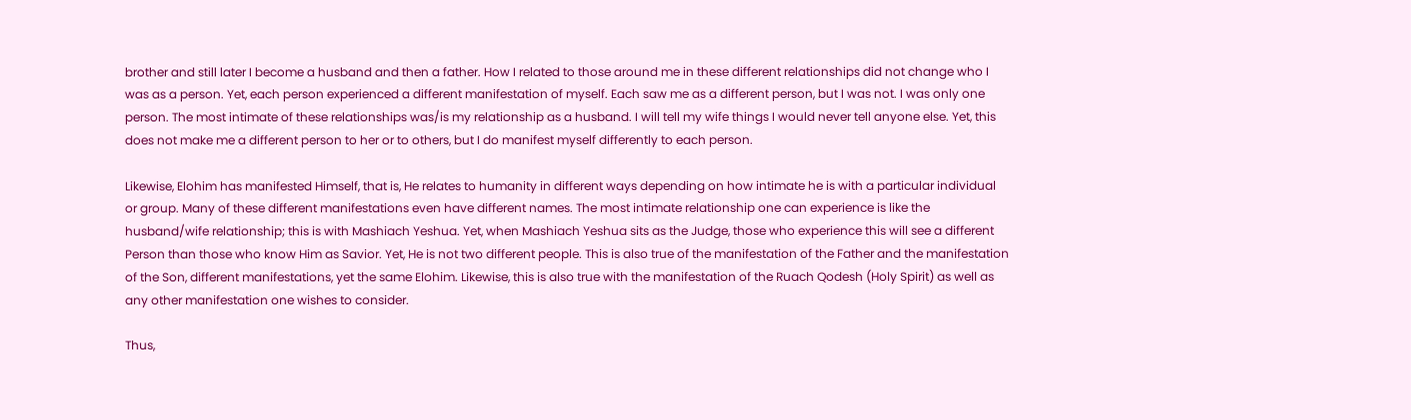brother and still later I become a husband and then a father. How I related to those around me in these different relationships did not change who I was as a person. Yet, each person experienced a different manifestation of myself. Each saw me as a different person, but I was not. I was only one person. The most intimate of these relationships was/is my relationship as a husband. I will tell my wife things I would never tell anyone else. Yet, this does not make me a different person to her or to others, but I do manifest myself differently to each person.

Likewise, Elohim has manifested Himself, that is, He relates to humanity in different ways depending on how intimate he is with a particular individual or group. Many of these different manifestations even have different names. The most intimate relationship one can experience is like the husband/wife relationship; this is with Mashiach Yeshua. Yet, when Mashiach Yeshua sits as the Judge, those who experience this will see a different Person than those who know Him as Savior. Yet, He is not two different people. This is also true of the manifestation of the Father and the manifestation of the Son, different manifestations, yet the same Elohim. Likewise, this is also true with the manifestation of the Ruach Qodesh (Holy Spirit) as well as any other manifestation one wishes to consider.

Thus,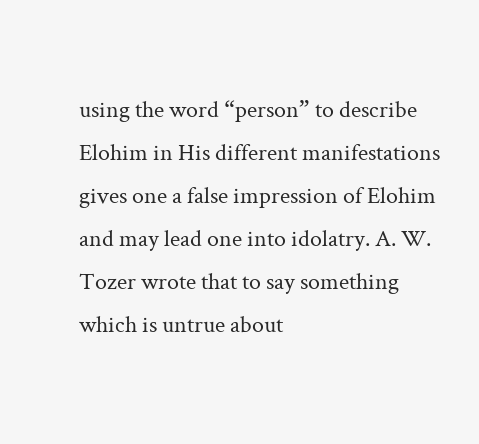using the word “person” to describe Elohim in His different manifestations gives one a false impression of Elohim and may lead one into idolatry. A. W. Tozer wrote that to say something which is untrue about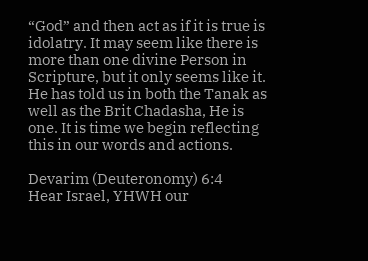“God” and then act as if it is true is idolatry. It may seem like there is more than one divine Person in Scripture, but it only seems like it. He has told us in both the Tanak as well as the Brit Chadasha, He is one. It is time we begin reflecting this in our words and actions.

Devarim (Deuteronomy) 6:4
Hear Israel, YHWH our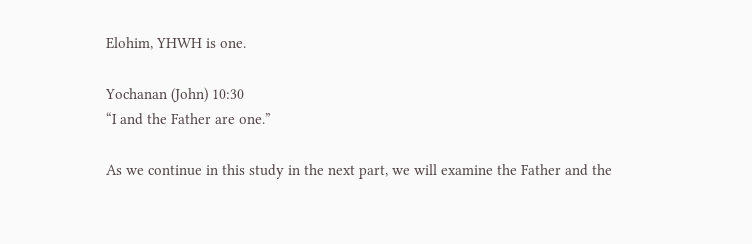Elohim, YHWH is one.

Yochanan (John) 10:30
“I and the Father are one.”

As we continue in this study in the next part, we will examine the Father and the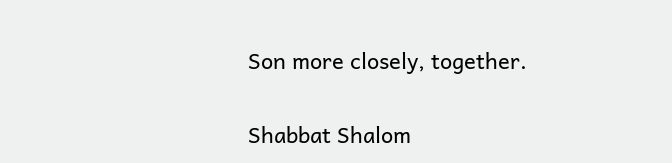Son more closely, together.

Shabbat Shalom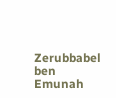Zerubbabel ben Emunah